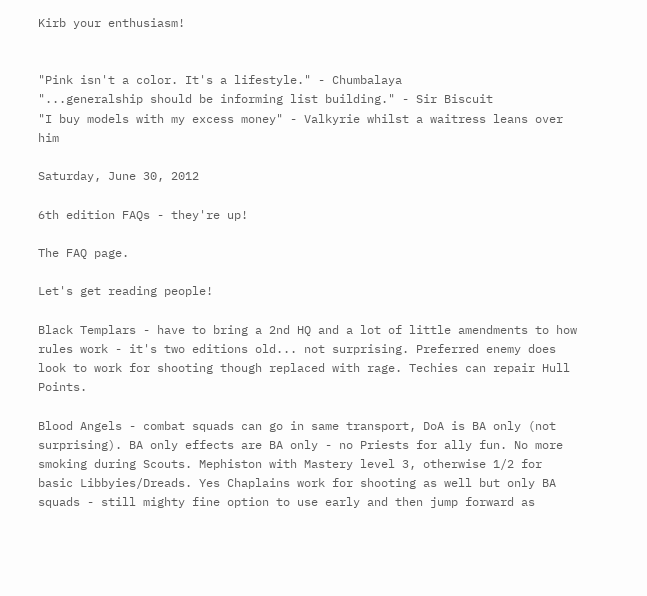Kirb your enthusiasm!


"Pink isn't a color. It's a lifestyle." - Chumbalaya
"...generalship should be informing list building." - Sir Biscuit
"I buy models with my excess money" - Valkyrie whilst a waitress leans over him

Saturday, June 30, 2012

6th edition FAQs - they're up!

The FAQ page.

Let's get reading people!

Black Templars - have to bring a 2nd HQ and a lot of little amendments to how rules work - it's two editions old... not surprising. Preferred enemy does look to work for shooting though replaced with rage. Techies can repair Hull Points.

Blood Angels - combat squads can go in same transport, DoA is BA only (not surprising). BA only effects are BA only - no Priests for ally fun. No more smoking during Scouts. Mephiston with Mastery level 3, otherwise 1/2 for basic Libbyies/Dreads. Yes Chaplains work for shooting as well but only BA squads - still mighty fine option to use early and then jump forward as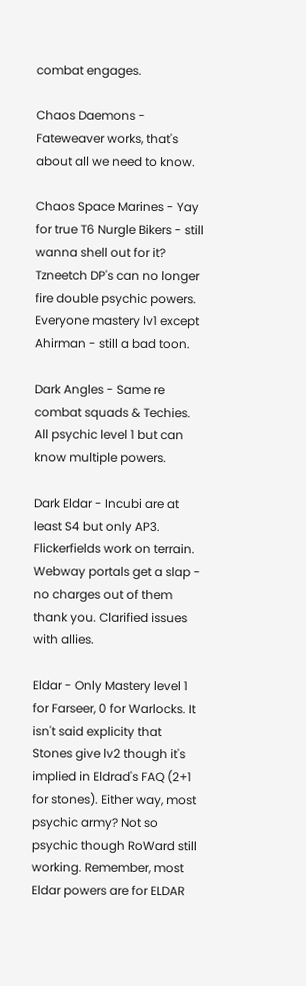combat engages.

Chaos Daemons - Fateweaver works, that's about all we need to know.

Chaos Space Marines - Yay for true T6 Nurgle Bikers - still wanna shell out for it? Tzneetch DP's can no longer fire double psychic powers. Everyone mastery lv1 except Ahirman - still a bad toon.

Dark Angles - Same re combat squads & Techies. All psychic level 1 but can know multiple powers.

Dark Eldar - Incubi are at least S4 but only AP3. Flickerfields work on terrain. Webway portals get a slap - no charges out of them thank you. Clarified issues with allies.

Eldar - Only Mastery level 1 for Farseer, 0 for Warlocks. It isn't said explicity that Stones give lv2 though it's implied in Eldrad's FAQ (2+1 for stones). Either way, most psychic army? Not so psychic though RoWard still working. Remember, most Eldar powers are for ELDAR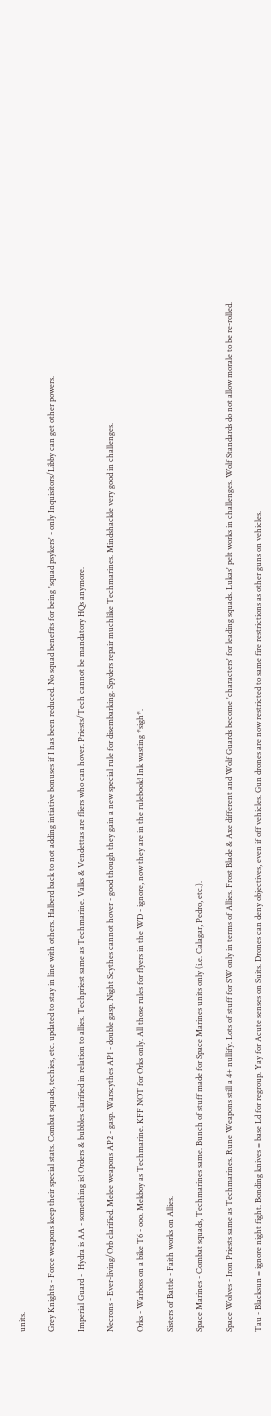units.

Grey Knights - Force weapons keep their special stats. Combat squads, techies, etc. updated to stay in line with others. Halberd back to not adding intiative bonuses if I has been reduced. No squad benefits for being 'squad psykers' - only Inquisitors/Libby can get other powers.

Imperial Guard -  Hydra is AA - something is! Orders & bubbles clarified in relation to allies. Techpriest same as Techmarine. Valks & Vendettas are fliers who can hover. Priests/Tech cannot be mandatory HQs anymore.

Necrons - Ever-living/Orb clarified. Melee weapons AP2 - gasp. Warscythes AP1 - double gasp. Night Scythes cannot hover - good though they gain a new special rule for disembarking. Spyders repair muchlike Techmarines. Mindshackle very good in challenges.

Orks - Warboss on a bike T6 - ooo. Mekboy as Techmarine. KFF NOT for Orks only. All those rules for flyers in the WD - ignore, now they are in the rulebook! Ink wasting *sigh*.

Sisters of Battle - Faith works on Allies.

Space Marines - Combat squads, Techmarines same. Bunch of stuff made for Space Marines units only (i.e. Calagar, Pedro, etc.).

Space Wolves - Iron Priests same as Techmarines. Rune Weapons still a 4+ nullify. Lots of stuff for SW only in terms of Allies. Frost Blade & Axe different and Wolf Guards become 'characters' for leading squads. Lukas' pelt works in challenges. Wolf Standards do not allow morale to be re-rolled.

Tau - Blacksun = ignore night fight. Bonding knives = base Ld for regroup. Yay for Acute senses on Suits. Drones can deny objectives, even if off vehicles. Gun drones are now restricted to same fire restrictions as other guns on vehicles.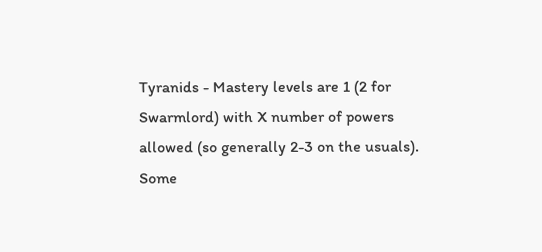Tyranids - Mastery levels are 1 (2 for Swarmlord) with X number of powers allowed (so generally 2-3 on the usuals). Some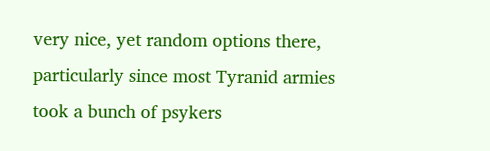very nice, yet random options there, particularly since most Tyranid armies took a bunch of psykers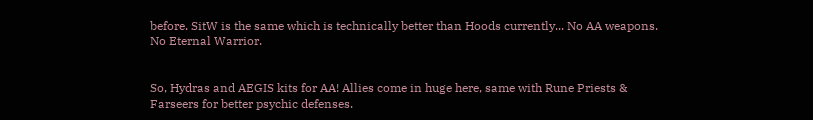before. SitW is the same which is technically better than Hoods currently... No AA weapons. No Eternal Warrior.


So, Hydras and AEGIS kits for AA! Allies come in huge here, same with Rune Priests & Farseers for better psychic defenses.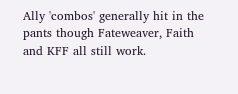Ally 'combos' generally hit in the pants though Fateweaver, Faith and KFF all still work.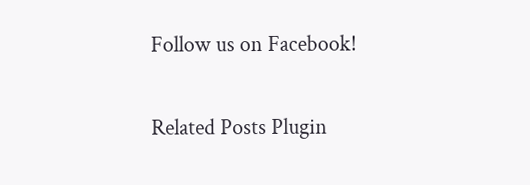Follow us on Facebook!

Related Posts Plugin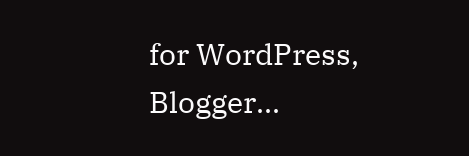for WordPress, Blogger...